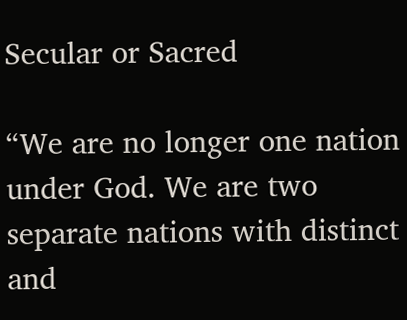Secular or Sacred

“We are no longer one nation under God. We are two separate nations with distinct and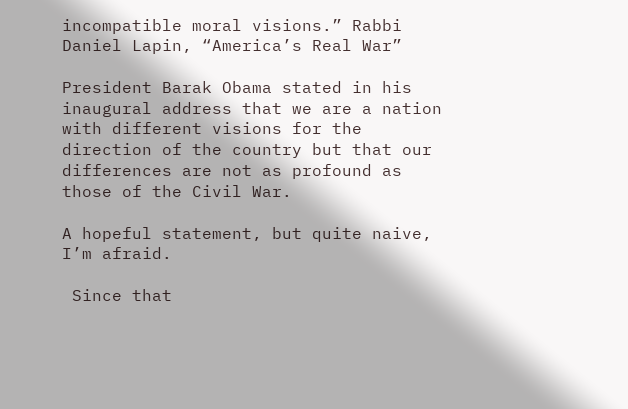incompatible moral visions.” Rabbi Daniel Lapin, “America’s Real War”

President Barak Obama stated in his inaugural address that we are a nation with different visions for the direction of the country but that our differences are not as profound as those of the Civil War.

A hopeful statement, but quite naive, I’m afraid.

 Since that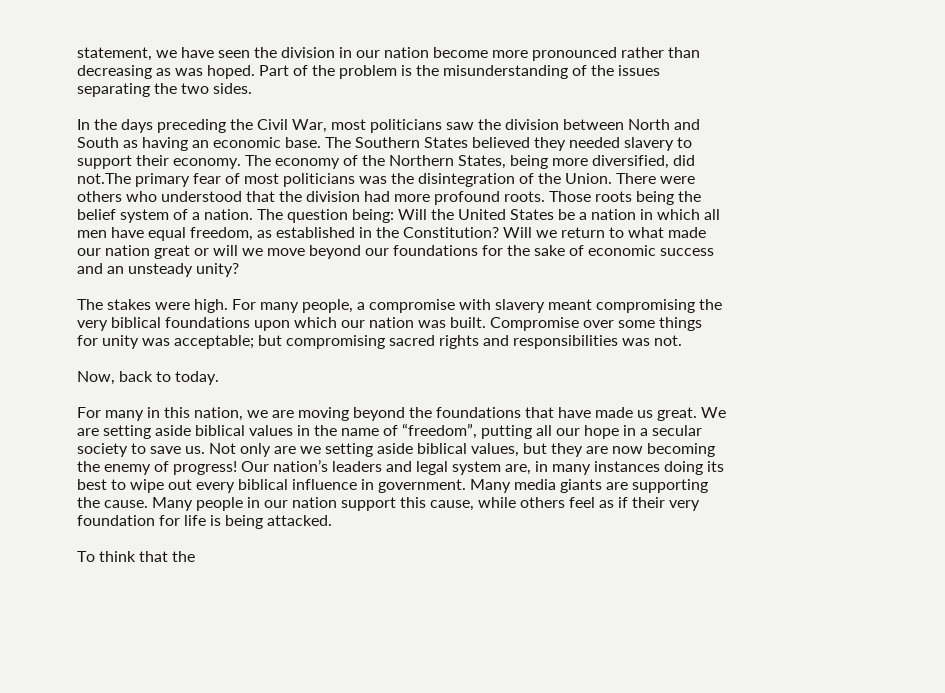statement, we have seen the division in our nation become more pronounced rather than decreasing as was hoped. Part of the problem is the misunderstanding of the issues separating the two sides.

In the days preceding the Civil War, most politicians saw the division between North and South as having an economic base. The Southern States believed they needed slavery to support their economy. The economy of the Northern States, being more diversified, did not.The primary fear of most politicians was the disintegration of the Union. There were others who understood that the division had more profound roots. Those roots being the belief system of a nation. The question being: Will the United States be a nation in which all men have equal freedom, as established in the Constitution? Will we return to what made our nation great or will we move beyond our foundations for the sake of economic success and an unsteady unity?

The stakes were high. For many people, a compromise with slavery meant compromising the very biblical foundations upon which our nation was built. Compromise over some things for unity was acceptable; but compromising sacred rights and responsibilities was not.

Now, back to today.

For many in this nation, we are moving beyond the foundations that have made us great. We are setting aside biblical values in the name of “freedom”, putting all our hope in a secular society to save us. Not only are we setting aside biblical values, but they are now becoming the enemy of progress! Our nation’s leaders and legal system are, in many instances doing its best to wipe out every biblical influence in government. Many media giants are supporting the cause. Many people in our nation support this cause, while others feel as if their very foundation for life is being attacked.

To think that the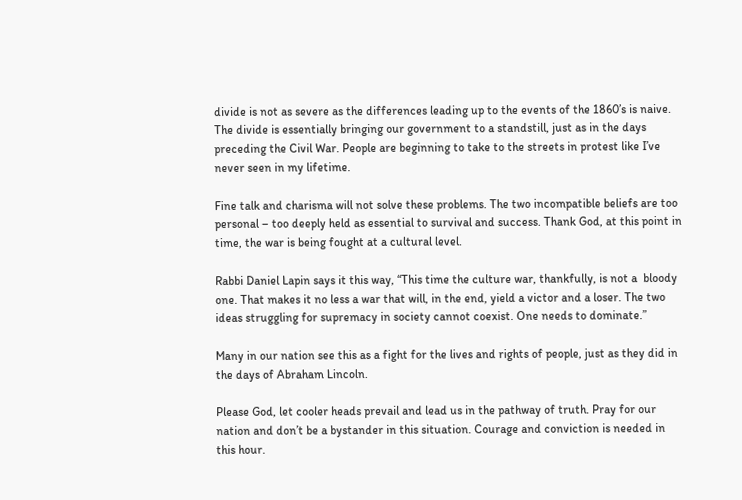divide is not as severe as the differences leading up to the events of the 1860’s is naive. The divide is essentially bringing our government to a standstill, just as in the days preceding the Civil War. People are beginning to take to the streets in protest like I’ve never seen in my lifetime.

Fine talk and charisma will not solve these problems. The two incompatible beliefs are too personal – too deeply held as essential to survival and success. Thank God, at this point in time, the war is being fought at a cultural level.

Rabbi Daniel Lapin says it this way, “This time the culture war, thankfully, is not a  bloody one. That makes it no less a war that will, in the end, yield a victor and a loser. The two ideas struggling for supremacy in society cannot coexist. One needs to dominate.”

Many in our nation see this as a fight for the lives and rights of people, just as they did in the days of Abraham Lincoln.

Please God, let cooler heads prevail and lead us in the pathway of truth. Pray for our nation and don’t be a bystander in this situation. Courage and conviction is needed in this hour.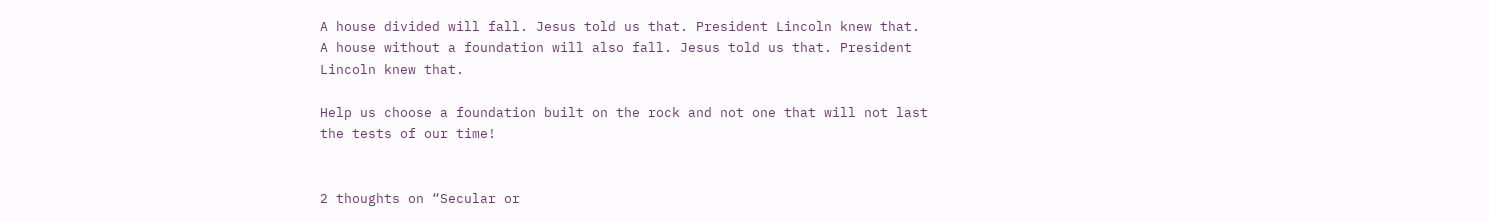A house divided will fall. Jesus told us that. President Lincoln knew that. A house without a foundation will also fall. Jesus told us that. President Lincoln knew that.

Help us choose a foundation built on the rock and not one that will not last the tests of our time!


2 thoughts on “Secular or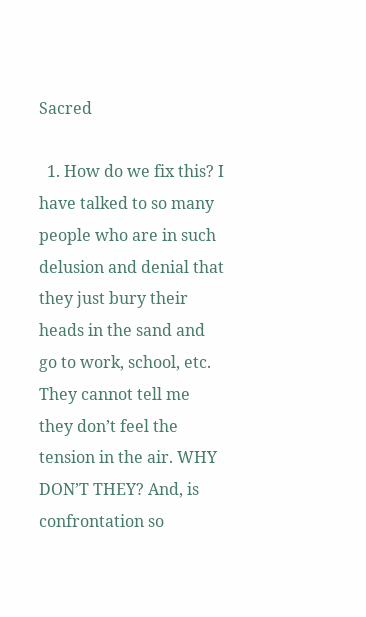Sacred

  1. How do we fix this? I have talked to so many people who are in such delusion and denial that they just bury their heads in the sand and go to work, school, etc. They cannot tell me they don’t feel the tension in the air. WHY DON’T THEY? And, is confrontation so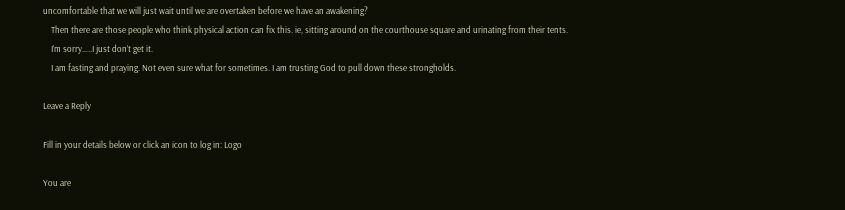uncomfortable that we will just wait until we are overtaken before we have an awakening?
    Then there are those people who think physical action can fix this. ie, sitting around on the courthouse square and urinating from their tents.
    I’m sorry…..I just don’t get it.
    I am fasting and praying. Not even sure what for sometimes. I am trusting God to pull down these strongholds.

Leave a Reply

Fill in your details below or click an icon to log in: Logo

You are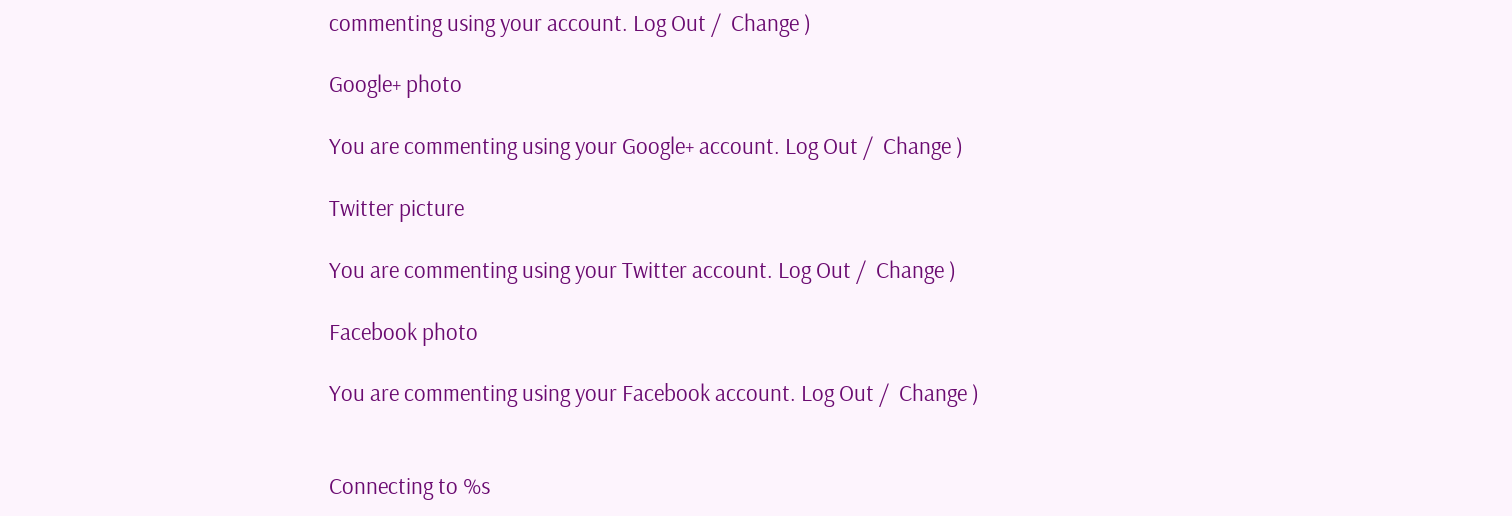commenting using your account. Log Out /  Change )

Google+ photo

You are commenting using your Google+ account. Log Out /  Change )

Twitter picture

You are commenting using your Twitter account. Log Out /  Change )

Facebook photo

You are commenting using your Facebook account. Log Out /  Change )


Connecting to %s